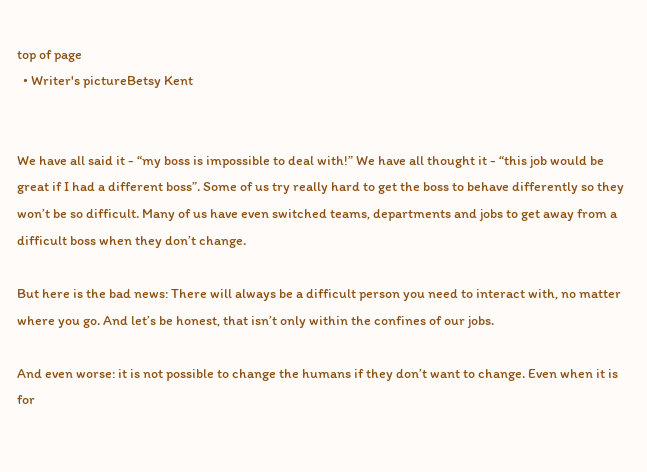top of page
  • Writer's pictureBetsy Kent


We have all said it - “my boss is impossible to deal with!” We have all thought it - “this job would be great if I had a different boss”. Some of us try really hard to get the boss to behave differently so they won’t be so difficult. Many of us have even switched teams, departments and jobs to get away from a difficult boss when they don’t change.

But here is the bad news: There will always be a difficult person you need to interact with, no matter where you go. And let’s be honest, that isn’t only within the confines of our jobs.

And even worse: it is not possible to change the humans if they don’t want to change. Even when it is for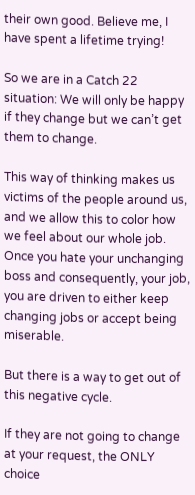their own good. Believe me, I have spent a lifetime trying!

So we are in a Catch 22 situation: We will only be happy if they change but we can’t get them to change.

This way of thinking makes us victims of the people around us, and we allow this to color how we feel about our whole job. Once you hate your unchanging boss and consequently, your job, you are driven to either keep changing jobs or accept being miserable.

But there is a way to get out of this negative cycle.

If they are not going to change at your request, the ONLY choice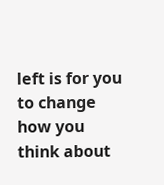left is for you to change how you think about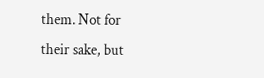them. Not for their sake, but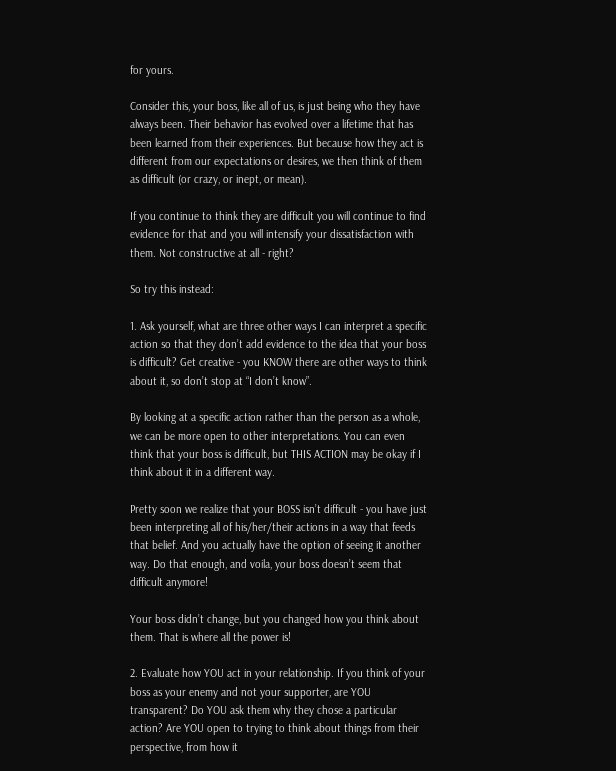for yours.

Consider this, your boss, like all of us, is just being who they have always been. Their behavior has evolved over a lifetime that has been learned from their experiences. But because how they act is different from our expectations or desires, we then think of them as difficult (or crazy, or inept, or mean).

If you continue to think they are difficult you will continue to find evidence for that and you will intensify your dissatisfaction with them. Not constructive at all - right?

So try this instead:

1. Ask yourself, what are three other ways I can interpret a specific action so that they don’t add evidence to the idea that your boss is difficult? Get creative - you KNOW there are other ways to think about it, so don’t stop at “I don’t know”.

By looking at a specific action rather than the person as a whole, we can be more open to other interpretations. You can even think that your boss is difficult, but THIS ACTION may be okay if I think about it in a different way.

Pretty soon we realize that your BOSS isn’t difficult - you have just been interpreting all of his/her/their actions in a way that feeds that belief. And you actually have the option of seeing it another way. Do that enough, and voila, your boss doesn’t seem that difficult anymore!

Your boss didn’t change, but you changed how you think about them. That is where all the power is!

2. Evaluate how YOU act in your relationship. If you think of your boss as your enemy and not your supporter, are YOU transparent? Do YOU ask them why they chose a particular action? Are YOU open to trying to think about things from their perspective, from how it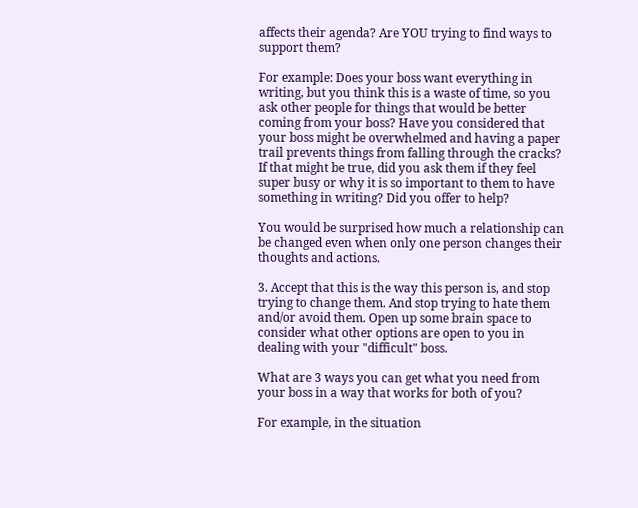affects their agenda? Are YOU trying to find ways to support them?

For example: Does your boss want everything in writing, but you think this is a waste of time, so you ask other people for things that would be better coming from your boss? Have you considered that your boss might be overwhelmed and having a paper trail prevents things from falling through the cracks? If that might be true, did you ask them if they feel super busy or why it is so important to them to have something in writing? Did you offer to help?

You would be surprised how much a relationship can be changed even when only one person changes their thoughts and actions.

3. Accept that this is the way this person is, and stop trying to change them. And stop trying to hate them and/or avoid them. Open up some brain space to consider what other options are open to you in dealing with your "difficult" boss.

What are 3 ways you can get what you need from your boss in a way that works for both of you?

For example, in the situation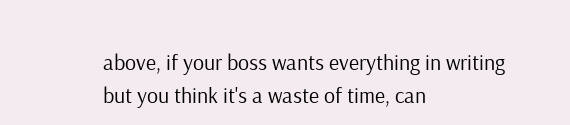above, if your boss wants everything in writing but you think it's a waste of time, can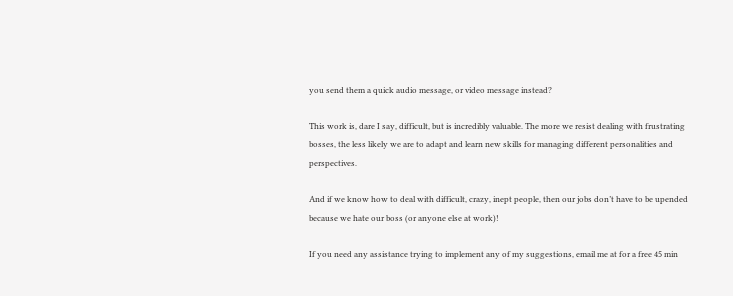you send them a quick audio message, or video message instead?

This work is, dare I say, difficult, but is incredibly valuable. The more we resist dealing with frustrating bosses, the less likely we are to adapt and learn new skills for managing different personalities and perspectives.

And if we know how to deal with difficult, crazy, inept people, then our jobs don’t have to be upended because we hate our boss (or anyone else at work)!

If you need any assistance trying to implement any of my suggestions, email me at for a free 45 min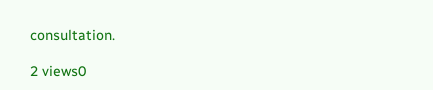consultation.

2 views0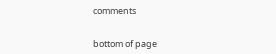comments


bottom of page